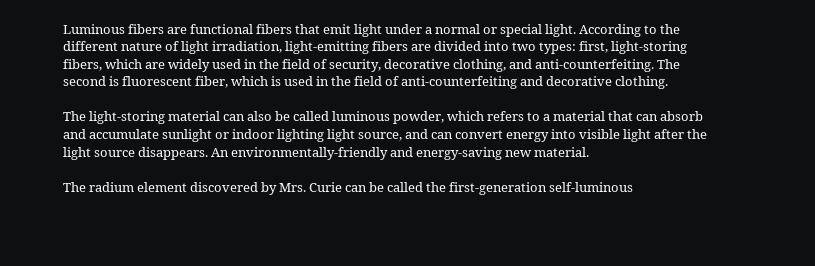Luminous fibers are functional fibers that emit light under a normal or special light. According to the different nature of light irradiation, light-emitting fibers are divided into two types: first, light-storing fibers, which are widely used in the field of security, decorative clothing, and anti-counterfeiting. The second is fluorescent fiber, which is used in the field of anti-counterfeiting and decorative clothing.

The light-storing material can also be called luminous powder, which refers to a material that can absorb and accumulate sunlight or indoor lighting light source, and can convert energy into visible light after the light source disappears. An environmentally-friendly and energy-saving new material.

The radium element discovered by Mrs. Curie can be called the first-generation self-luminous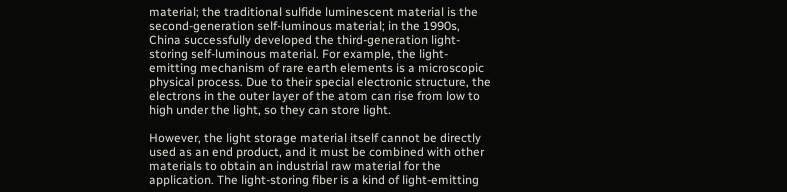material; the traditional sulfide luminescent material is the second-generation self-luminous material; in the 1990s, China successfully developed the third-generation light-storing self-luminous material. For example, the light-emitting mechanism of rare earth elements is a microscopic physical process. Due to their special electronic structure, the electrons in the outer layer of the atom can rise from low to high under the light, so they can store light.

However, the light storage material itself cannot be directly used as an end product, and it must be combined with other materials to obtain an industrial raw material for the application. The light-storing fiber is a kind of light-emitting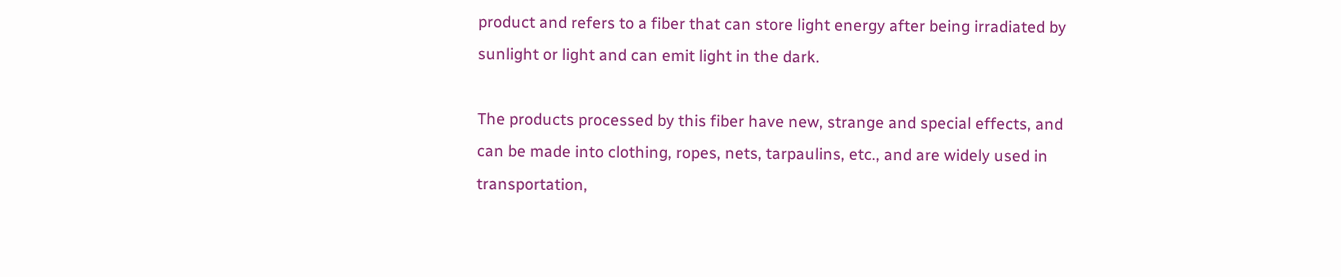product and refers to a fiber that can store light energy after being irradiated by sunlight or light and can emit light in the dark.

The products processed by this fiber have new, strange and special effects, and can be made into clothing, ropes, nets, tarpaulins, etc., and are widely used in transportation,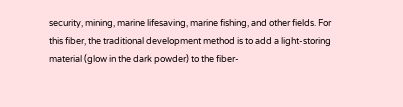security, mining, marine lifesaving, marine fishing, and other fields. For this fiber, the traditional development method is to add a light-storing material (glow in the dark powder) to the fiber-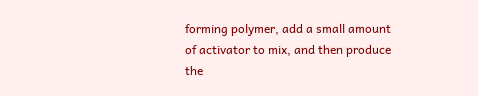forming polymer, add a small amount of activator to mix, and then produce the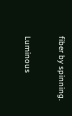fiber by spinning.

Luminous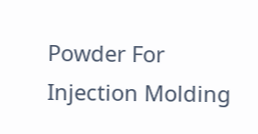Powder For Injection Molding